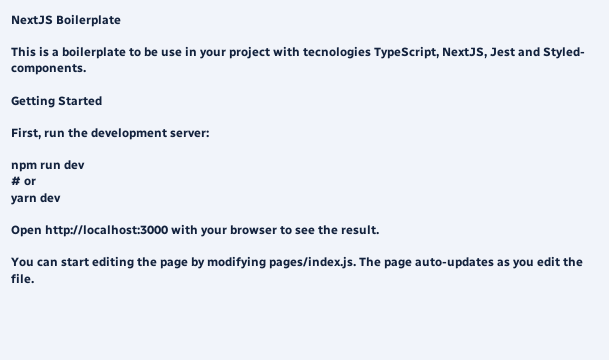NextJS Boilerplate

This is a boilerplate to be use in your project with tecnologies TypeScript, NextJS, Jest and Styled-components.

Getting Started

First, run the development server:

npm run dev
# or
yarn dev

Open http://localhost:3000 with your browser to see the result.

You can start editing the page by modifying pages/index.js. The page auto-updates as you edit the file.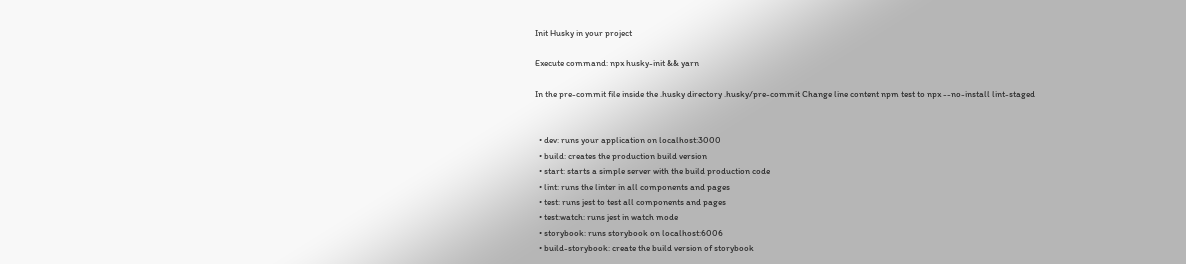Init Husky in your project

Execute command: npx husky-init && yarn

In the pre-commit file inside the .husky directory .husky/pre-commit Change line content npm test to npx --no-install lint-staged


  • dev: runs your application on localhost:3000
  • build: creates the production build version
  • start: starts a simple server with the build production code
  • lint: runs the linter in all components and pages
  • test: runs jest to test all components and pages
  • test:watch: runs jest in watch mode
  • storybook: runs storybook on localhost:6006
  • build-storybook: create the build version of storybook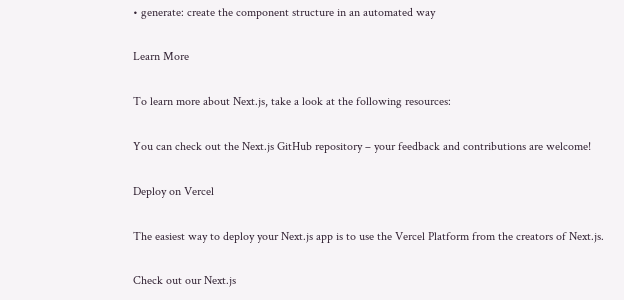• generate: create the component structure in an automated way

Learn More

To learn more about Next.js, take a look at the following resources:

You can check out the Next.js GitHub repository – your feedback and contributions are welcome!

Deploy on Vercel

The easiest way to deploy your Next.js app is to use the Vercel Platform from the creators of Next.js.

Check out our Next.js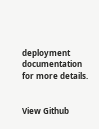deployment documentation for more details.


View Github